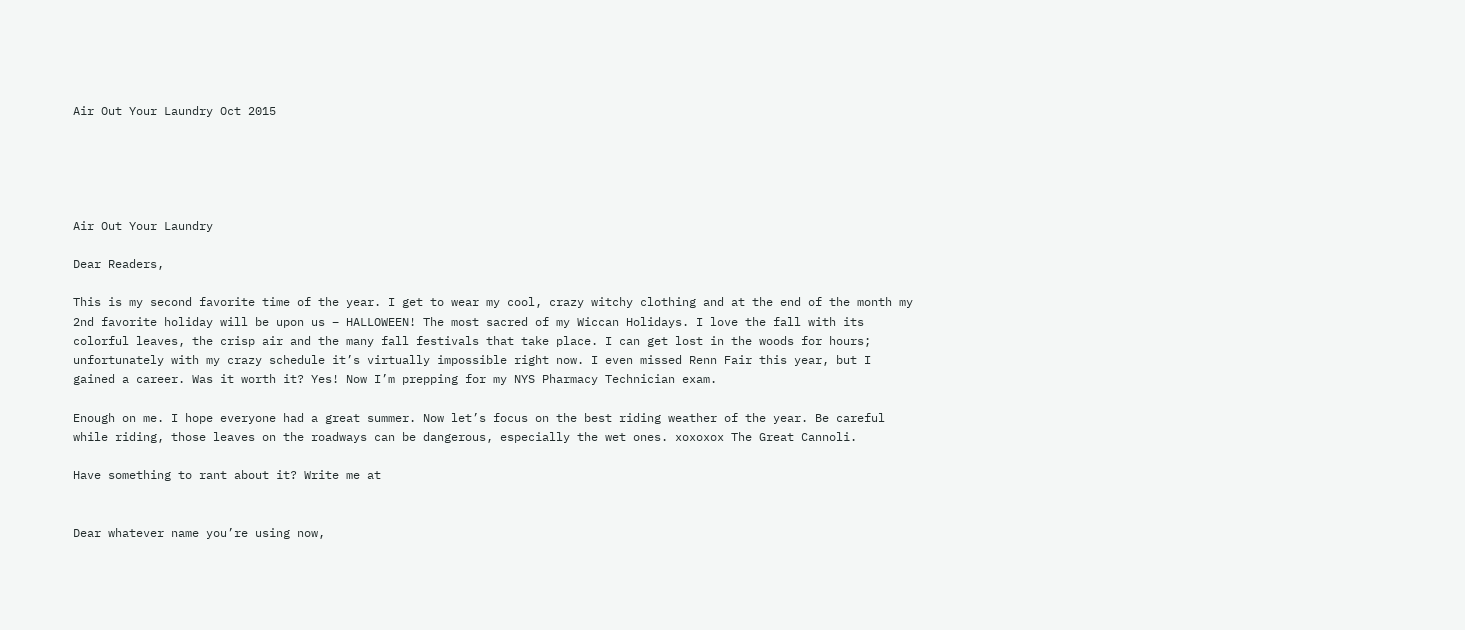Air Out Your Laundry Oct 2015





Air Out Your Laundry

Dear Readers,

This is my second favorite time of the year. I get to wear my cool, crazy witchy clothing and at the end of the month my 2nd favorite holiday will be upon us – HALLOWEEN! The most sacred of my Wiccan Holidays. I love the fall with its colorful leaves, the crisp air and the many fall festivals that take place. I can get lost in the woods for hours; unfortunately with my crazy schedule it’s virtually impossible right now. I even missed Renn Fair this year, but I gained a career. Was it worth it? Yes! Now I’m prepping for my NYS Pharmacy Technician exam.

Enough on me. I hope everyone had a great summer. Now let’s focus on the best riding weather of the year. Be careful while riding, those leaves on the roadways can be dangerous, especially the wet ones. xoxoxox The Great Cannoli.

Have something to rant about it? Write me at


Dear whatever name you’re using now,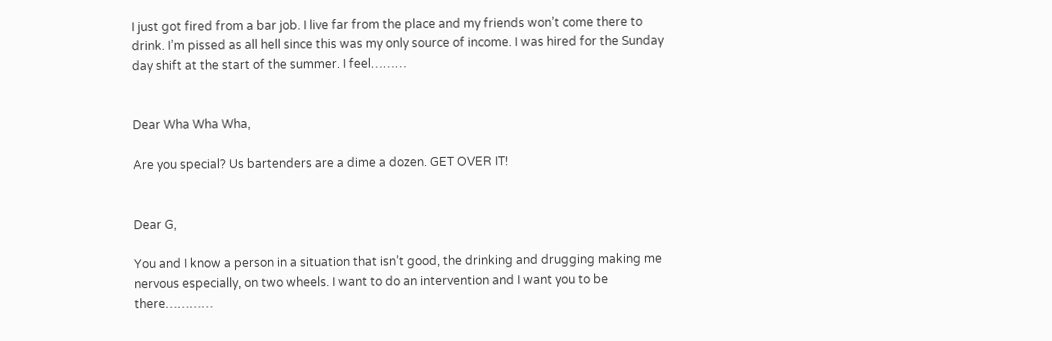I just got fired from a bar job. I live far from the place and my friends won’t come there to drink. I’m pissed as all hell since this was my only source of income. I was hired for the Sunday day shift at the start of the summer. I feel………


Dear Wha Wha Wha,

Are you special? Us bartenders are a dime a dozen. GET OVER IT!


Dear G,

You and I know a person in a situation that isn’t good, the drinking and drugging making me nervous especially, on two wheels. I want to do an intervention and I want you to be there…………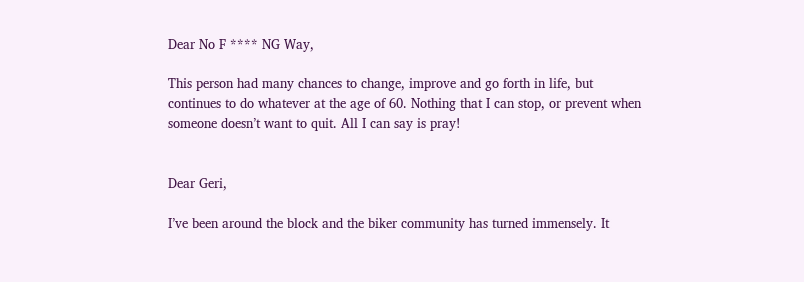Dear No F **** NG Way,

This person had many chances to change, improve and go forth in life, but continues to do whatever at the age of 60. Nothing that I can stop, or prevent when someone doesn’t want to quit. All I can say is pray!


Dear Geri,

I’ve been around the block and the biker community has turned immensely. It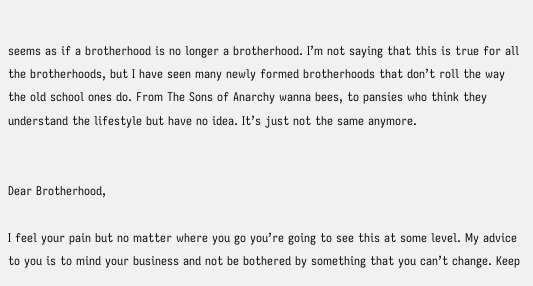seems as if a brotherhood is no longer a brotherhood. I’m not saying that this is true for all the brotherhoods, but I have seen many newly formed brotherhoods that don’t roll the way the old school ones do. From The Sons of Anarchy wanna bees, to pansies who think they understand the lifestyle but have no idea. It’s just not the same anymore.


Dear Brotherhood,

I feel your pain but no matter where you go you’re going to see this at some level. My advice to you is to mind your business and not be bothered by something that you can’t change. Keep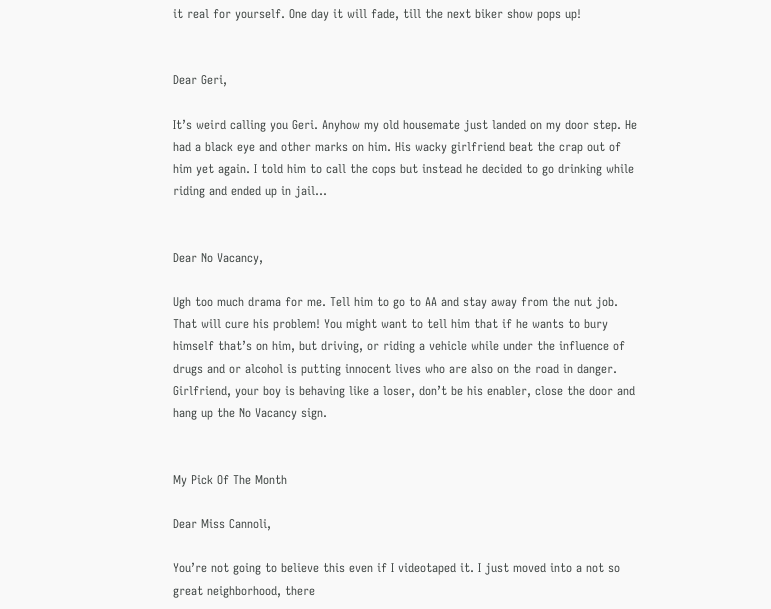it real for yourself. One day it will fade, till the next biker show pops up!


Dear Geri,

It’s weird calling you Geri. Anyhow my old housemate just landed on my door step. He had a black eye and other marks on him. His wacky girlfriend beat the crap out of him yet again. I told him to call the cops but instead he decided to go drinking while riding and ended up in jail…


Dear No Vacancy,

Ugh too much drama for me. Tell him to go to AA and stay away from the nut job. That will cure his problem! You might want to tell him that if he wants to bury himself that’s on him, but driving, or riding a vehicle while under the influence of drugs and or alcohol is putting innocent lives who are also on the road in danger. Girlfriend, your boy is behaving like a loser, don’t be his enabler, close the door and hang up the No Vacancy sign.


My Pick Of The Month

Dear Miss Cannoli,

You’re not going to believe this even if I videotaped it. I just moved into a not so great neighborhood, there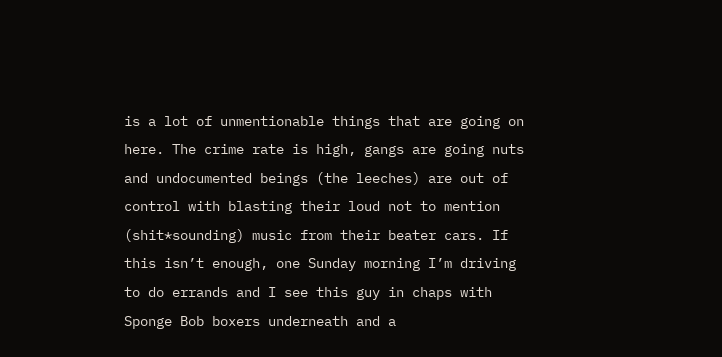is a lot of unmentionable things that are going on here. The crime rate is high, gangs are going nuts and undocumented beings (the leeches) are out of control with blasting their loud not to mention (shit*sounding) music from their beater cars. If this isn’t enough, one Sunday morning I’m driving to do errands and I see this guy in chaps with Sponge Bob boxers underneath and a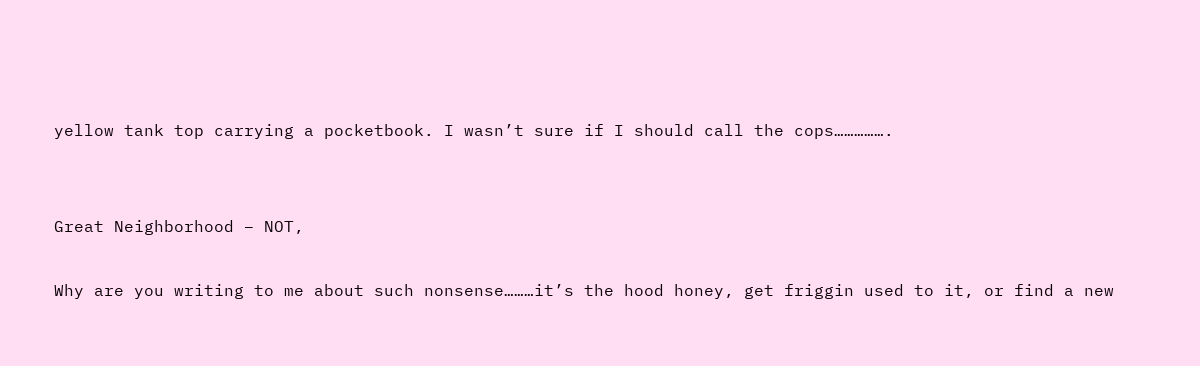yellow tank top carrying a pocketbook. I wasn’t sure if I should call the cops…………….


Great Neighborhood – NOT,

Why are you writing to me about such nonsense………it’s the hood honey, get friggin used to it, or find a new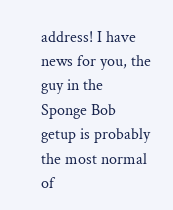address! I have news for you, the guy in the Sponge Bob getup is probably the most normal of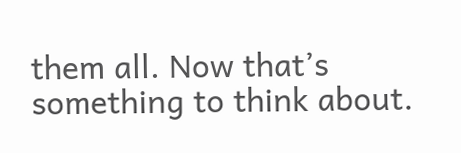them all. Now that’s something to think about.